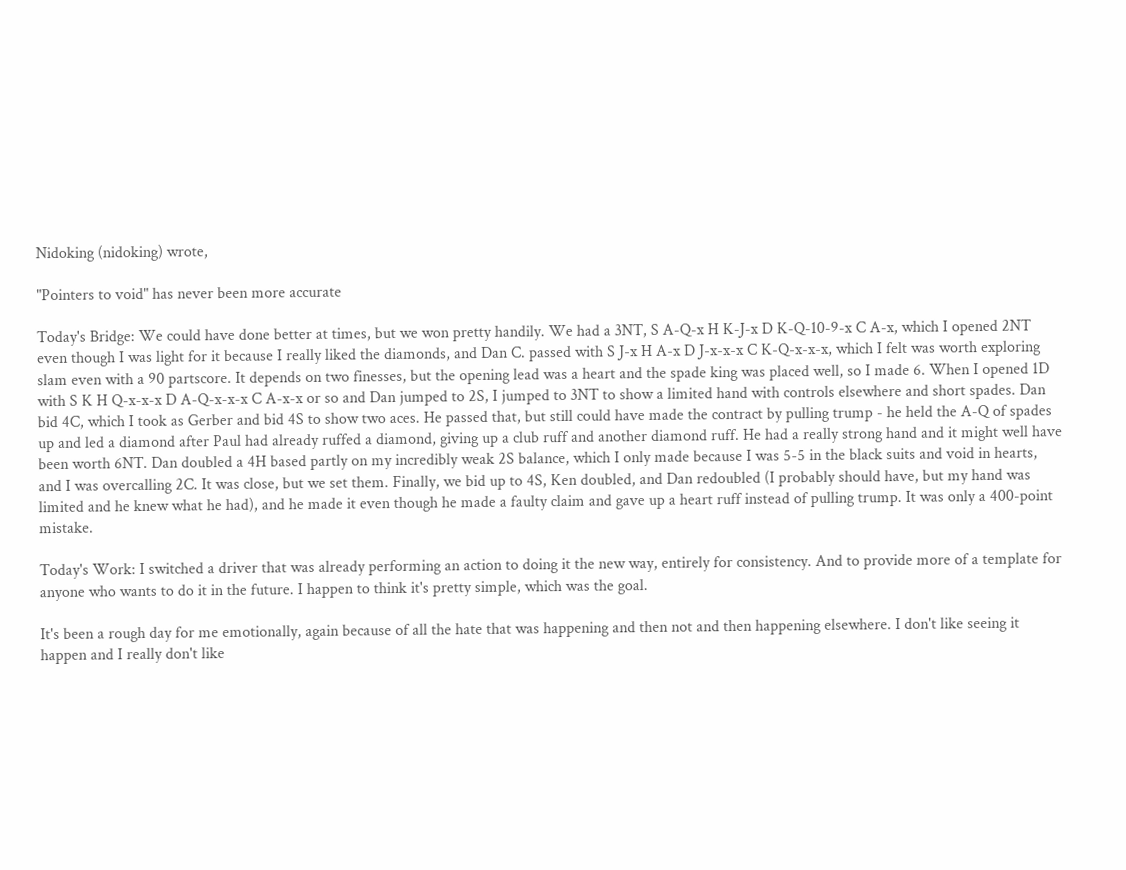Nidoking (nidoking) wrote,

"Pointers to void" has never been more accurate

Today's Bridge: We could have done better at times, but we won pretty handily. We had a 3NT, S A-Q-x H K-J-x D K-Q-10-9-x C A-x, which I opened 2NT even though I was light for it because I really liked the diamonds, and Dan C. passed with S J-x H A-x D J-x-x-x C K-Q-x-x-x, which I felt was worth exploring slam even with a 90 partscore. It depends on two finesses, but the opening lead was a heart and the spade king was placed well, so I made 6. When I opened 1D with S K H Q-x-x-x D A-Q-x-x-x C A-x-x or so and Dan jumped to 2S, I jumped to 3NT to show a limited hand with controls elsewhere and short spades. Dan bid 4C, which I took as Gerber and bid 4S to show two aces. He passed that, but still could have made the contract by pulling trump - he held the A-Q of spades up and led a diamond after Paul had already ruffed a diamond, giving up a club ruff and another diamond ruff. He had a really strong hand and it might well have been worth 6NT. Dan doubled a 4H based partly on my incredibly weak 2S balance, which I only made because I was 5-5 in the black suits and void in hearts, and I was overcalling 2C. It was close, but we set them. Finally, we bid up to 4S, Ken doubled, and Dan redoubled (I probably should have, but my hand was limited and he knew what he had), and he made it even though he made a faulty claim and gave up a heart ruff instead of pulling trump. It was only a 400-point mistake.

Today's Work: I switched a driver that was already performing an action to doing it the new way, entirely for consistency. And to provide more of a template for anyone who wants to do it in the future. I happen to think it's pretty simple, which was the goal.

It's been a rough day for me emotionally, again because of all the hate that was happening and then not and then happening elsewhere. I don't like seeing it happen and I really don't like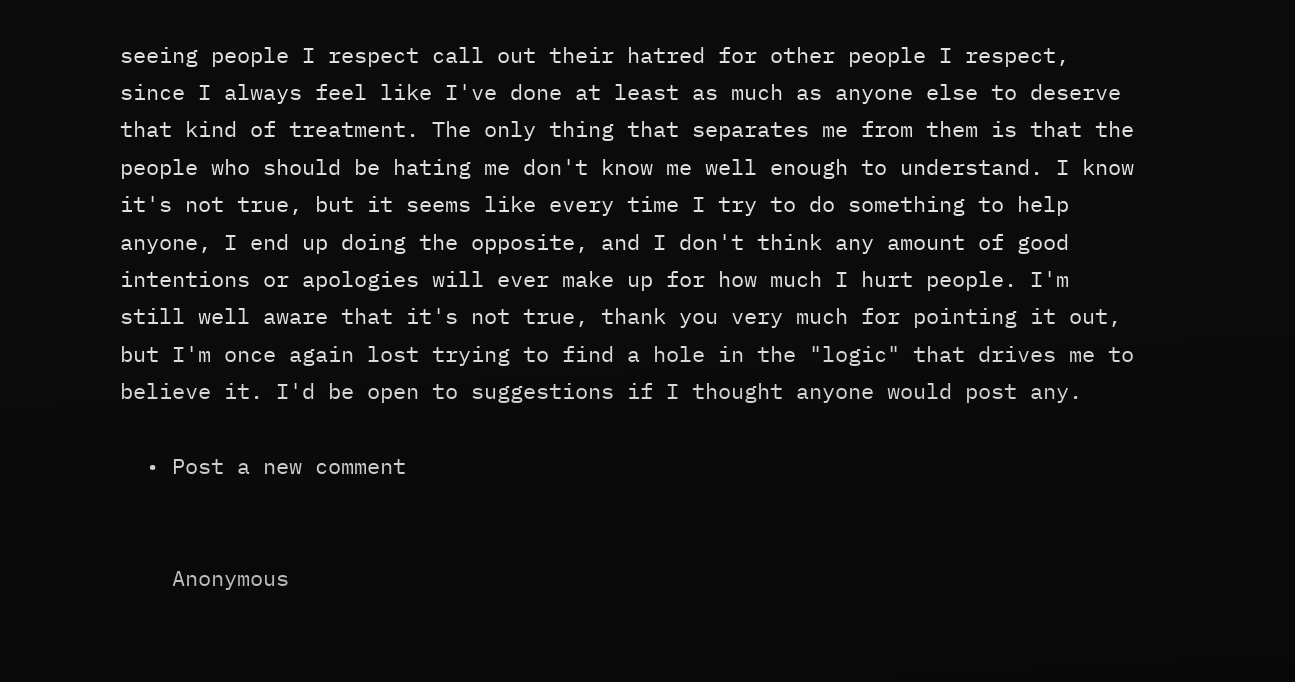seeing people I respect call out their hatred for other people I respect, since I always feel like I've done at least as much as anyone else to deserve that kind of treatment. The only thing that separates me from them is that the people who should be hating me don't know me well enough to understand. I know it's not true, but it seems like every time I try to do something to help anyone, I end up doing the opposite, and I don't think any amount of good intentions or apologies will ever make up for how much I hurt people. I'm still well aware that it's not true, thank you very much for pointing it out, but I'm once again lost trying to find a hole in the "logic" that drives me to believe it. I'd be open to suggestions if I thought anyone would post any.

  • Post a new comment


    Anonymous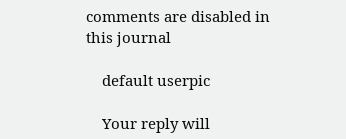comments are disabled in this journal

    default userpic

    Your reply will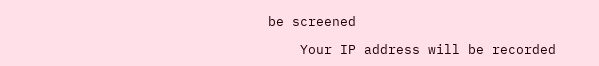be screened

    Your IP address will be recorded